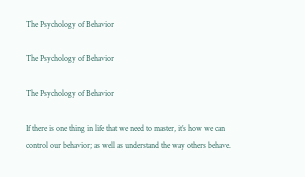The Psychology of Behavior

The Psychology of Behavior

The Psychology of Behavior

If there is one thing in life that we need to master, it’s how we can control our behavior; as well as understand the way others behave.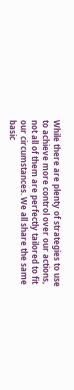While there are plenty of strategies to use to achieve more control over our actions, not all of them are perfectly tailored to fit our circumstances. We all share the same basic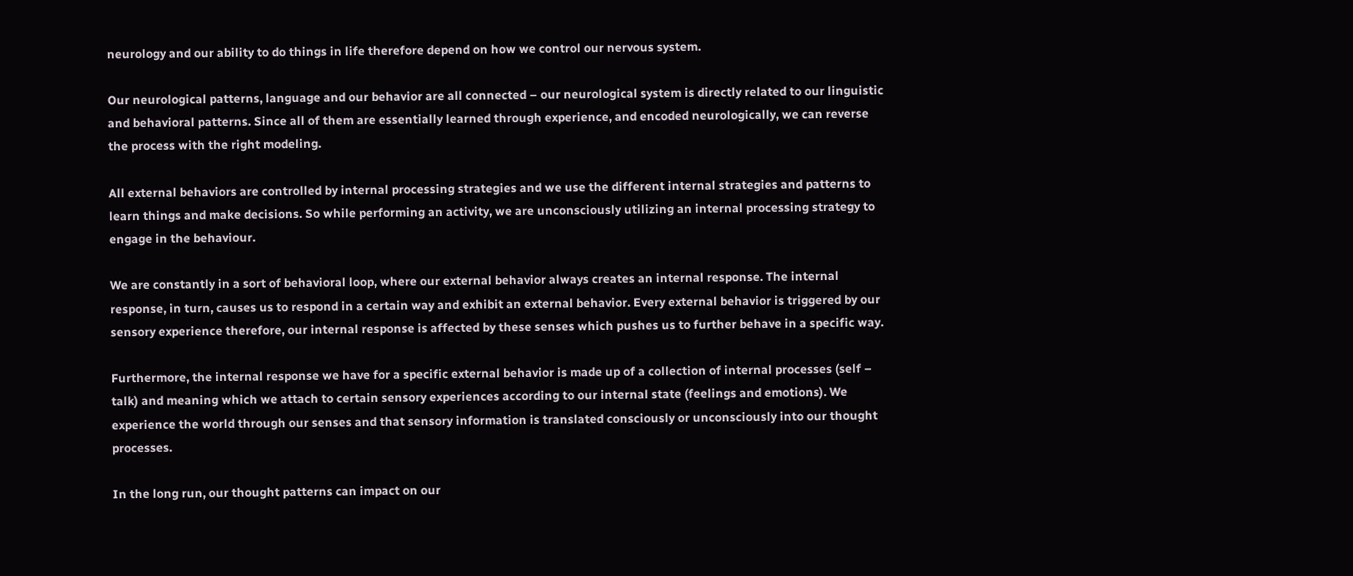neurology and our ability to do things in life therefore depend on how we control our nervous system.

Our neurological patterns, language and our behavior are all connected – our neurological system is directly related to our linguistic and behavioral patterns. Since all of them are essentially learned through experience, and encoded neurologically, we can reverse the process with the right modeling.

All external behaviors are controlled by internal processing strategies and we use the different internal strategies and patterns to learn things and make decisions. So while performing an activity, we are unconsciously utilizing an internal processing strategy to engage in the behaviour.

We are constantly in a sort of behavioral loop, where our external behavior always creates an internal response. The internal response, in turn, causes us to respond in a certain way and exhibit an external behavior. Every external behavior is triggered by our sensory experience therefore, our internal response is affected by these senses which pushes us to further behave in a specific way.

Furthermore, the internal response we have for a specific external behavior is made up of a collection of internal processes (self – talk) and meaning which we attach to certain sensory experiences according to our internal state (feelings and emotions). We experience the world through our senses and that sensory information is translated consciously or unconsciously into our thought processes.

In the long run, our thought patterns can impact on our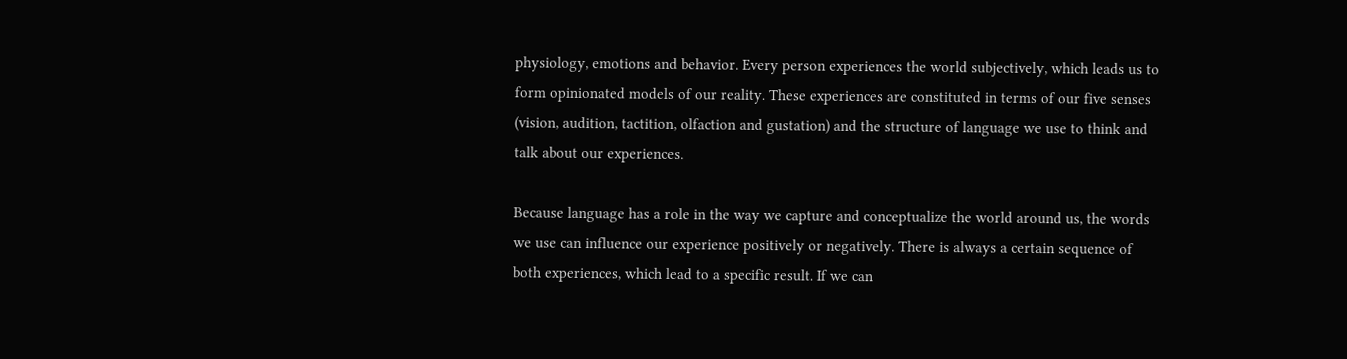physiology, emotions and behavior. Every person experiences the world subjectively, which leads us to form opinionated models of our reality. These experiences are constituted in terms of our five senses (vision, audition, tactition, olfaction and gustation) and the structure of language we use to think and talk about our experiences.

Because language has a role in the way we capture and conceptualize the world around us, the words we use can influence our experience positively or negatively. There is always a certain sequence of both experiences, which lead to a specific result. If we can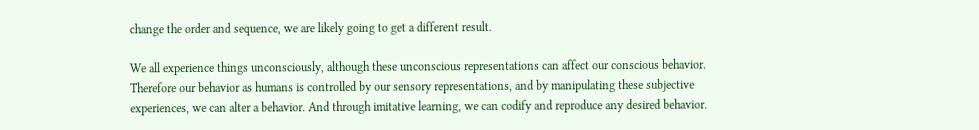change the order and sequence, we are likely going to get a different result.

We all experience things unconsciously, although these unconscious representations can affect our conscious behavior. Therefore our behavior as humans is controlled by our sensory representations, and by manipulating these subjective experiences, we can alter a behavior. And through imitative learning, we can codify and reproduce any desired behavior.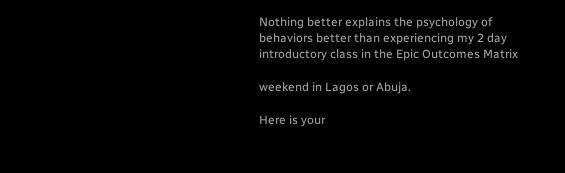Nothing better explains the psychology of behaviors better than experiencing my 2 day introductory class in the Epic Outcomes Matrix

weekend in Lagos or Abuja.

Here is your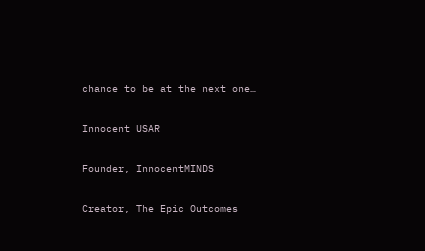chance to be at the next one…

Innocent USAR

Founder, InnocentMINDS

Creator, The Epic Outcomes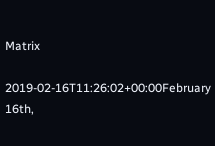Matrix

2019-02-16T11:26:02+00:00February 16th,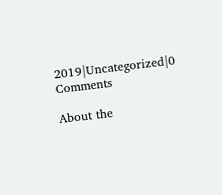2019|Uncategorized|0 Comments

About the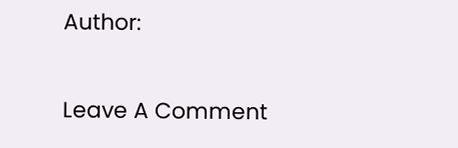Author:

Leave A Comment